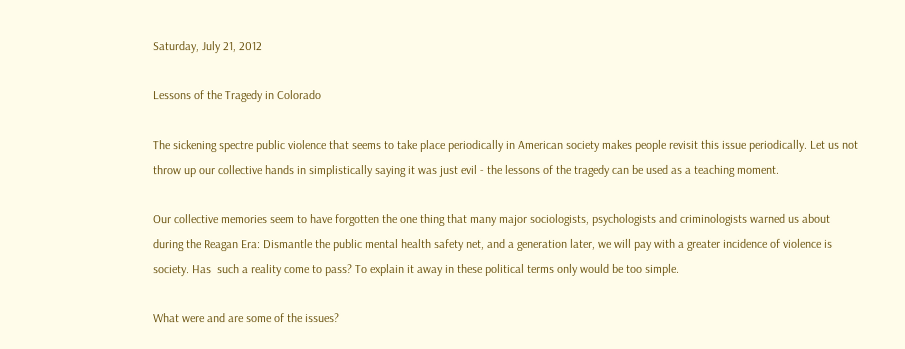Saturday, July 21, 2012

Lessons of the Tragedy in Colorado

The sickening spectre public violence that seems to take place periodically in American society makes people revisit this issue periodically. Let us not throw up our collective hands in simplistically saying it was just evil - the lessons of the tragedy can be used as a teaching moment.

Our collective memories seem to have forgotten the one thing that many major sociologists, psychologists and criminologists warned us about during the Reagan Era: Dismantle the public mental health safety net, and a generation later, we will pay with a greater incidence of violence is society. Has  such a reality come to pass? To explain it away in these political terms only would be too simple.

What were and are some of the issues?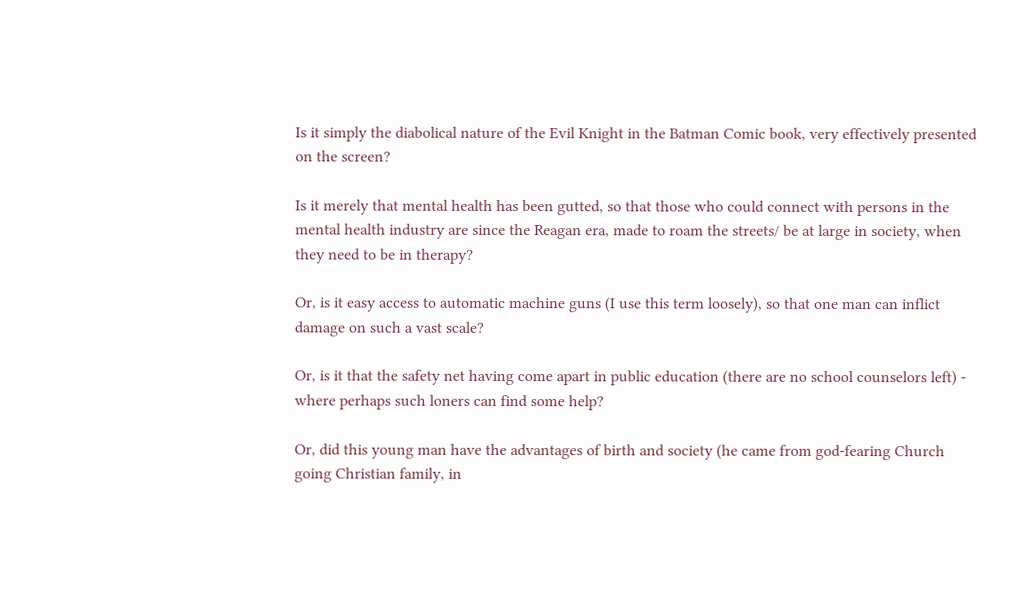Is it simply the diabolical nature of the Evil Knight in the Batman Comic book, very effectively presented on the screen?

Is it merely that mental health has been gutted, so that those who could connect with persons in the mental health industry are since the Reagan era, made to roam the streets/ be at large in society, when they need to be in therapy?

Or, is it easy access to automatic machine guns (I use this term loosely), so that one man can inflict damage on such a vast scale?

Or, is it that the safety net having come apart in public education (there are no school counselors left) - where perhaps such loners can find some help?

Or, did this young man have the advantages of birth and society (he came from god-fearing Church going Christian family, in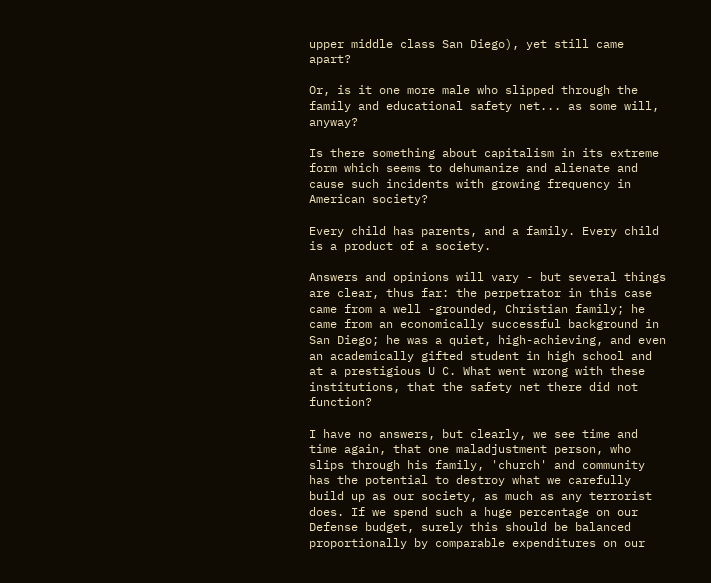upper middle class San Diego), yet still came apart?

Or, is it one more male who slipped through the family and educational safety net... as some will, anyway?

Is there something about capitalism in its extreme form which seems to dehumanize and alienate and cause such incidents with growing frequency in American society?

Every child has parents, and a family. Every child is a product of a society.

Answers and opinions will vary - but several things are clear, thus far: the perpetrator in this case came from a well -grounded, Christian family; he came from an economically successful background in San Diego; he was a quiet, high-achieving, and even an academically gifted student in high school and at a prestigious U C. What went wrong with these institutions, that the safety net there did not function?

I have no answers, but clearly, we see time and time again, that one maladjustment person, who slips through his family, 'church' and community has the potential to destroy what we carefully build up as our society, as much as any terrorist does. If we spend such a huge percentage on our Defense budget, surely this should be balanced proportionally by comparable expenditures on our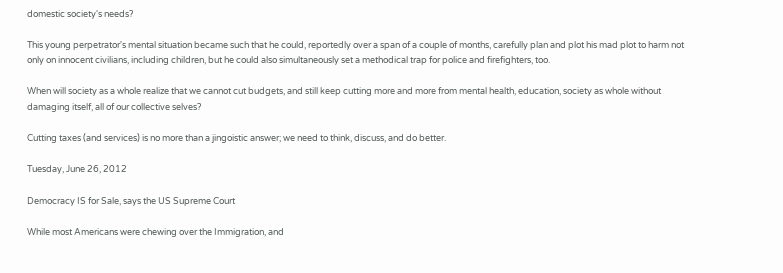domestic society's needs?

This young perpetrator's mental situation became such that he could, reportedly over a span of a couple of months, carefully plan and plot his mad plot to harm not only on innocent civilians, including children, but he could also simultaneously set a methodical trap for police and firefighters, too.

When will society as a whole realize that we cannot cut budgets, and still keep cutting more and more from mental health, education, society as whole without damaging itself, all of our collective selves?

Cutting taxes (and services) is no more than a jingoistic answer; we need to think, discuss, and do better.

Tuesday, June 26, 2012

Democracy IS for Sale, says the US Supreme Court

While most Americans were chewing over the Immigration, and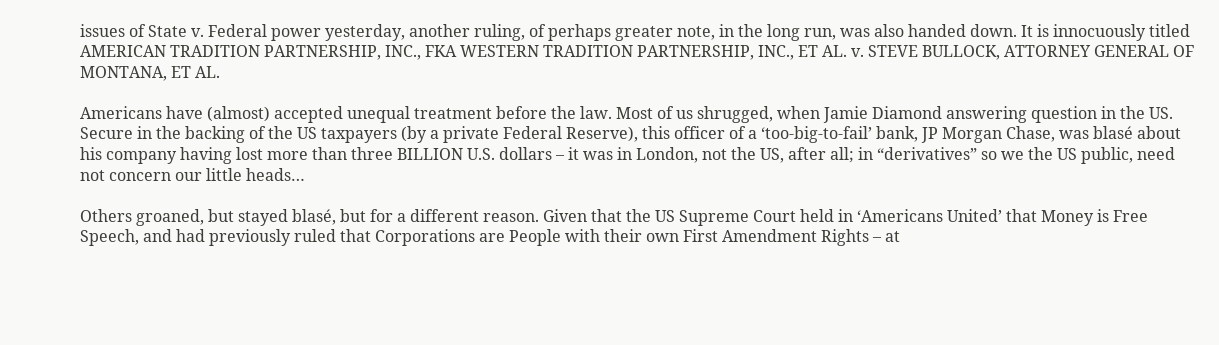issues of State v. Federal power yesterday, another ruling, of perhaps greater note, in the long run, was also handed down. It is innocuously titled AMERICAN TRADITION PARTNERSHIP, INC., FKA WESTERN TRADITION PARTNERSHIP, INC., ET AL. v. STEVE BULLOCK, ATTORNEY GENERAL OF MONTANA, ET AL.

Americans have (almost) accepted unequal treatment before the law. Most of us shrugged, when Jamie Diamond answering question in the US. Secure in the backing of the US taxpayers (by a private Federal Reserve), this officer of a ‘too-big-to-fail’ bank, JP Morgan Chase, was blasé about his company having lost more than three BILLION U.S. dollars – it was in London, not the US, after all; in “derivatives” so we the US public, need not concern our little heads…

Others groaned, but stayed blasé, but for a different reason. Given that the US Supreme Court held in ‘Americans United’ that Money is Free Speech, and had previously ruled that Corporations are People with their own First Amendment Rights – at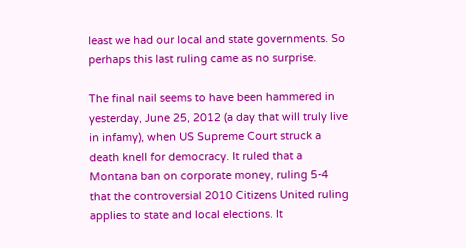least we had our local and state governments. So perhaps this last ruling came as no surprise.

The final nail seems to have been hammered in yesterday, June 25, 2012 (a day that will truly live in infamy), when US Supreme Court struck a death knell for democracy. It ruled that a Montana ban on corporate money, ruling 5-4 that the controversial 2010 Citizens United ruling applies to state and local elections. It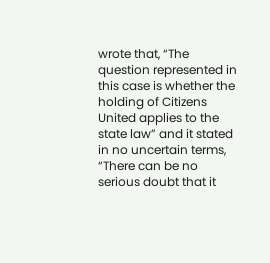wrote that, “The question represented in this case is whether the holding of Citizens United applies to the state law” and it stated in no uncertain terms, “There can be no serious doubt that it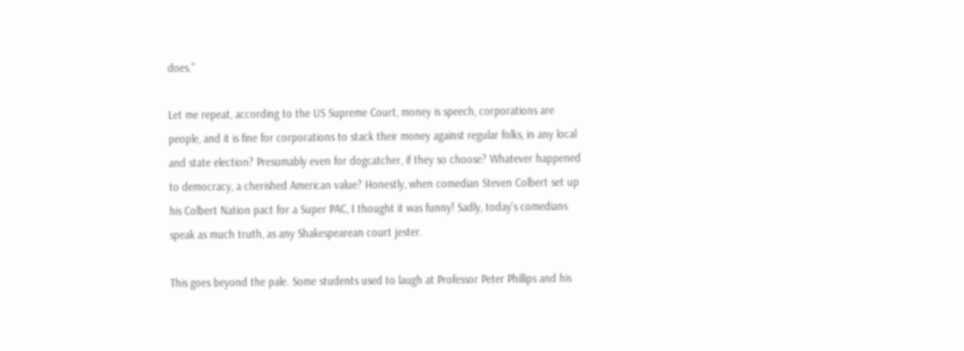does.”

Let me repeat, according to the US Supreme Court, money is speech, corporations are people, and it is fine for corporations to stack their money against regular folks, in any local and state election? Presumably even for dogcatcher, if they so choose? Whatever happened to democracy, a cherished American value? Honestly, when comedian Steven Colbert set up his Colbert Nation pact for a Super PAC, I thought it was funny! Sadly, today’s comedians speak as much truth, as any Shakespearean court jester.

This goes beyond the pale. Some students used to laugh at Professor Peter Phillips and his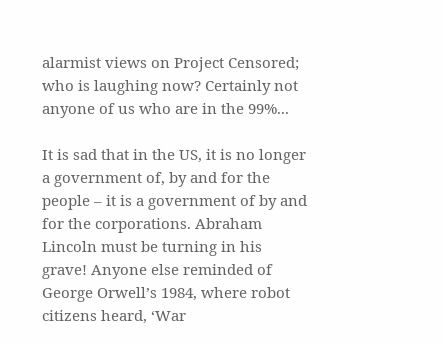alarmist views on Project Censored; who is laughing now? Certainly not anyone of us who are in the 99%...

It is sad that in the US, it is no longer a government of, by and for the people – it is a government of by and for the corporations. Abraham Lincoln must be turning in his grave! Anyone else reminded of George Orwell’s 1984, where robot citizens heard, ‘War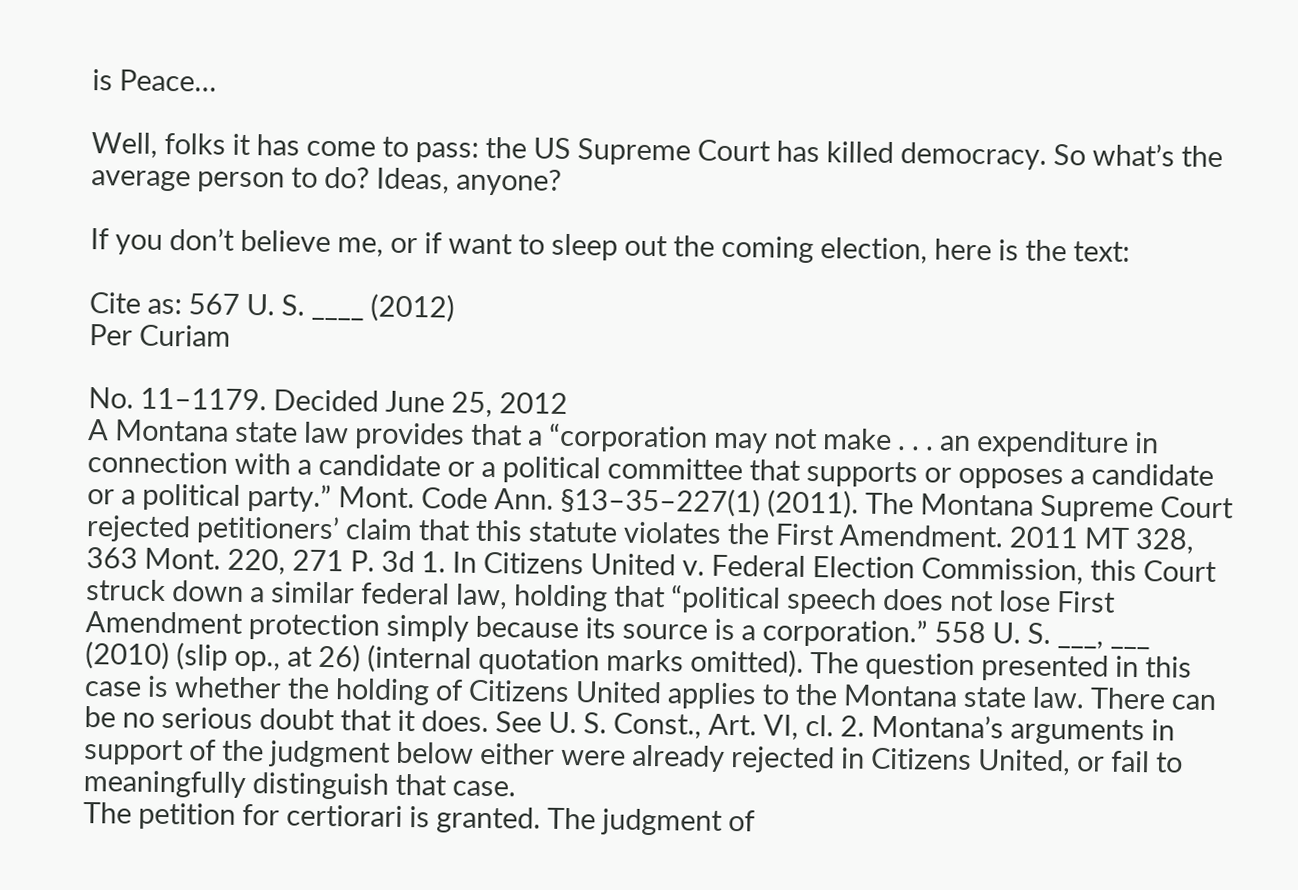is Peace…

Well, folks it has come to pass: the US Supreme Court has killed democracy. So what’s the average person to do? Ideas, anyone?

If you don’t believe me, or if want to sleep out the coming election, here is the text:

Cite as: 567 U. S. ____ (2012)
Per Curiam

No. 11–1179. Decided June 25, 2012
A Montana state law provides that a “corporation may not make . . . an expenditure in connection with a candidate or a political committee that supports or opposes a candidate or a political party.” Mont. Code Ann. §13–35–227(1) (2011). The Montana Supreme Court rejected petitioners’ claim that this statute violates the First Amendment. 2011 MT 328, 363 Mont. 220, 271 P. 3d 1. In Citizens United v. Federal Election Commission, this Court struck down a similar federal law, holding that “political speech does not lose First Amendment protection simply because its source is a corporation.” 558 U. S. ___, ___ (2010) (slip op., at 26) (internal quotation marks omitted). The question presented in this case is whether the holding of Citizens United applies to the Montana state law. There can be no serious doubt that it does. See U. S. Const., Art. VI, cl. 2. Montana’s arguments in support of the judgment below either were already rejected in Citizens United, or fail to meaningfully distinguish that case.
The petition for certiorari is granted. The judgment of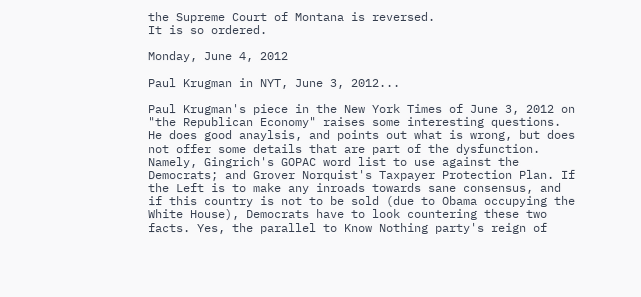the Supreme Court of Montana is reversed.
It is so ordered.

Monday, June 4, 2012

Paul Krugman in NYT, June 3, 2012...

Paul Krugman's piece in the New York Times of June 3, 2012 on "the Republican Economy" raises some interesting questions. He does good anaylsis, and points out what is wrong, but does not offer some details that are part of the dysfunction. Namely, Gingrich's GOPAC word list to use against the Democrats; and Grover Norquist's Taxpayer Protection Plan. If the Left is to make any inroads towards sane consensus, and if this country is not to be sold (due to Obama occupying the White House), Democrats have to look countering these two facts. Yes, the parallel to Know Nothing party's reign of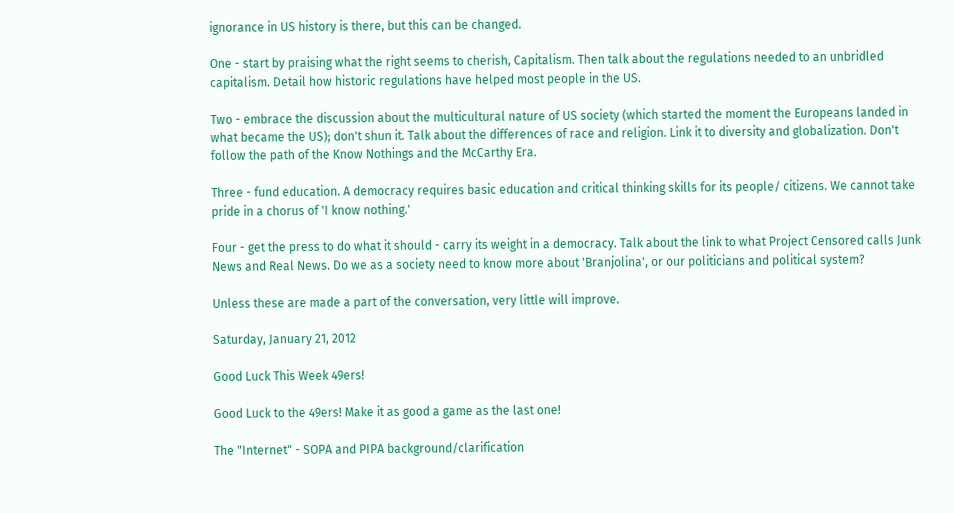ignorance in US history is there, but this can be changed.

One - start by praising what the right seems to cherish, Capitalism. Then talk about the regulations needed to an unbridled capitalism. Detail how historic regulations have helped most people in the US.

Two - embrace the discussion about the multicultural nature of US society (which started the moment the Europeans landed in what became the US); don't shun it. Talk about the differences of race and religion. Link it to diversity and globalization. Don't follow the path of the Know Nothings and the McCarthy Era.

Three - fund education. A democracy requires basic education and critical thinking skills for its people/ citizens. We cannot take pride in a chorus of 'I know nothing.'

Four - get the press to do what it should - carry its weight in a democracy. Talk about the link to what Project Censored calls Junk News and Real News. Do we as a society need to know more about 'Branjolina', or our politicians and political system?

Unless these are made a part of the conversation, very little will improve.

Saturday, January 21, 2012

Good Luck This Week 49ers!

Good Luck to the 49ers! Make it as good a game as the last one!

The "Internet" - SOPA and PIPA background/clarification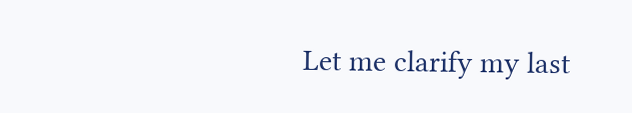Let me clarify my last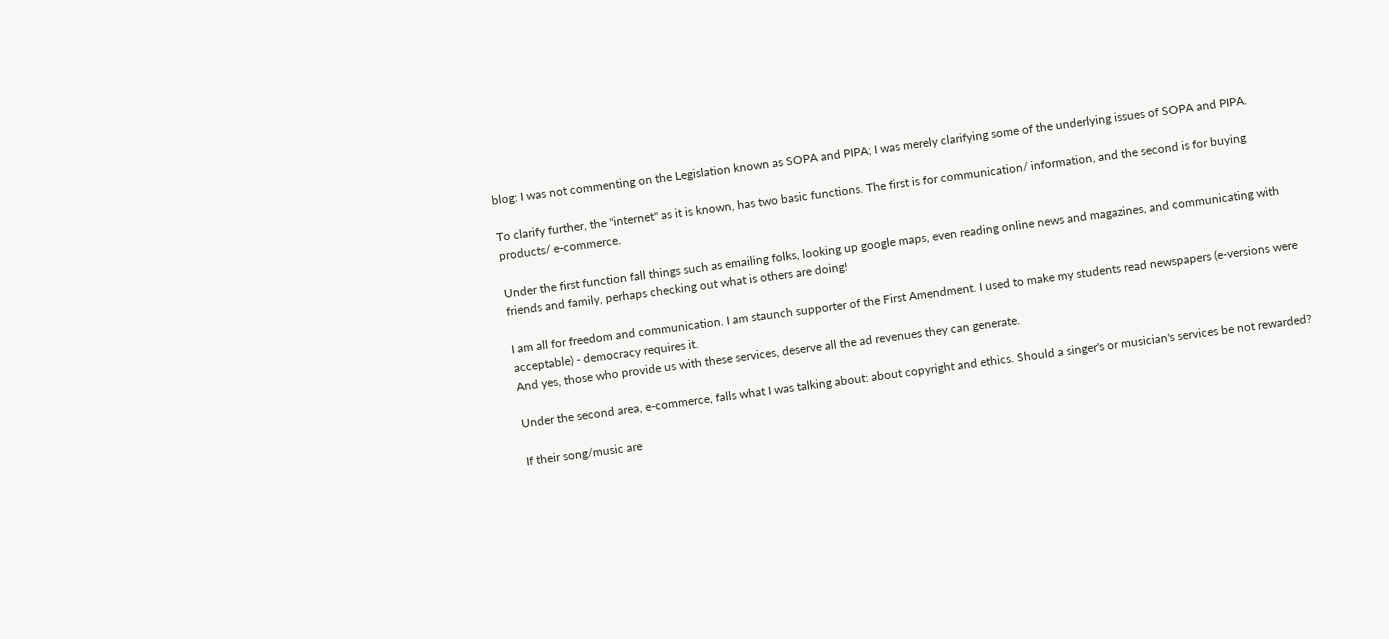blog: I was not commenting on the Legislation known as SOPA and PIPA; I was merely clarifying some of the underlying issues of SOPA and PIPA.

To clarify further, the "internet" as it is known, has two basic functions. The first is for communication/ information, and the second is for buying products/ e-commerce.

Under the first function fall things such as emailing folks, looking up google maps, even reading online news and magazines, and communicating with friends and family, perhaps checking out what is others are doing!

I am all for freedom and communication. I am staunch supporter of the First Amendment. I used to make my students read newspapers (e-versions were acceptable) - democracy requires it.
And yes, those who provide us with these services, deserve all the ad revenues they can generate.

Under the second area, e-commerce, falls what I was talking about: about copyright and ethics. Should a singer's or musician's services be not rewarded?

If their song/music are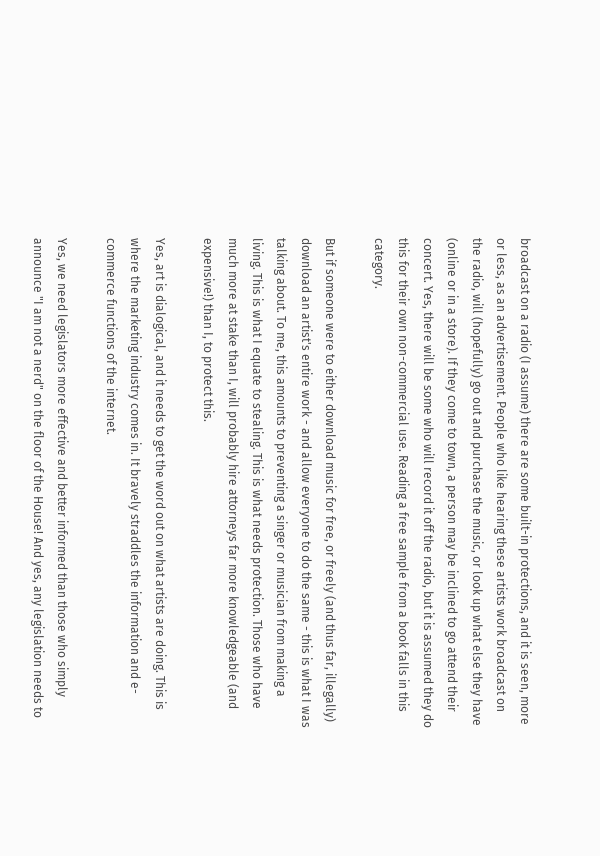broadcast on a radio (I assume) there are some built-in protections, and it is seen, more or less, as an advertisement. People who like hearing these artists work broadcast on the radio, will (hopefully) go out and purchase the music, or look up what else they have (online or in a store). If they come to town, a person may be inclined to go attend their concert. Yes, there will be some who will record it off the radio, but it is assumed they do this for their own non-commercial use. Reading a free sample from a book falls in this category.

But if someone were to either download music for free, or freely (and thus far, illegally) download an artist's entire work - and allow everyone to do the same - this is what I was talking about. To me, this amounts to preventing a singer or musician from making a living. This is what I equate to stealing. This is what needs protection. Those who have much more at stake than I, will probably hire attorneys far more knowledgeable (and expensive!) than I, to protect this.

Yes, art is dialogical, and it needs to get the word out on what artists are doing. This is where the marketing industry comes in. It bravely straddles the information and e-commerce functions of the internet.

Yes, we need legislators more effective and better informed than those who simply announce "I am not a nerd" on the floor of the House! And yes, any legislation needs to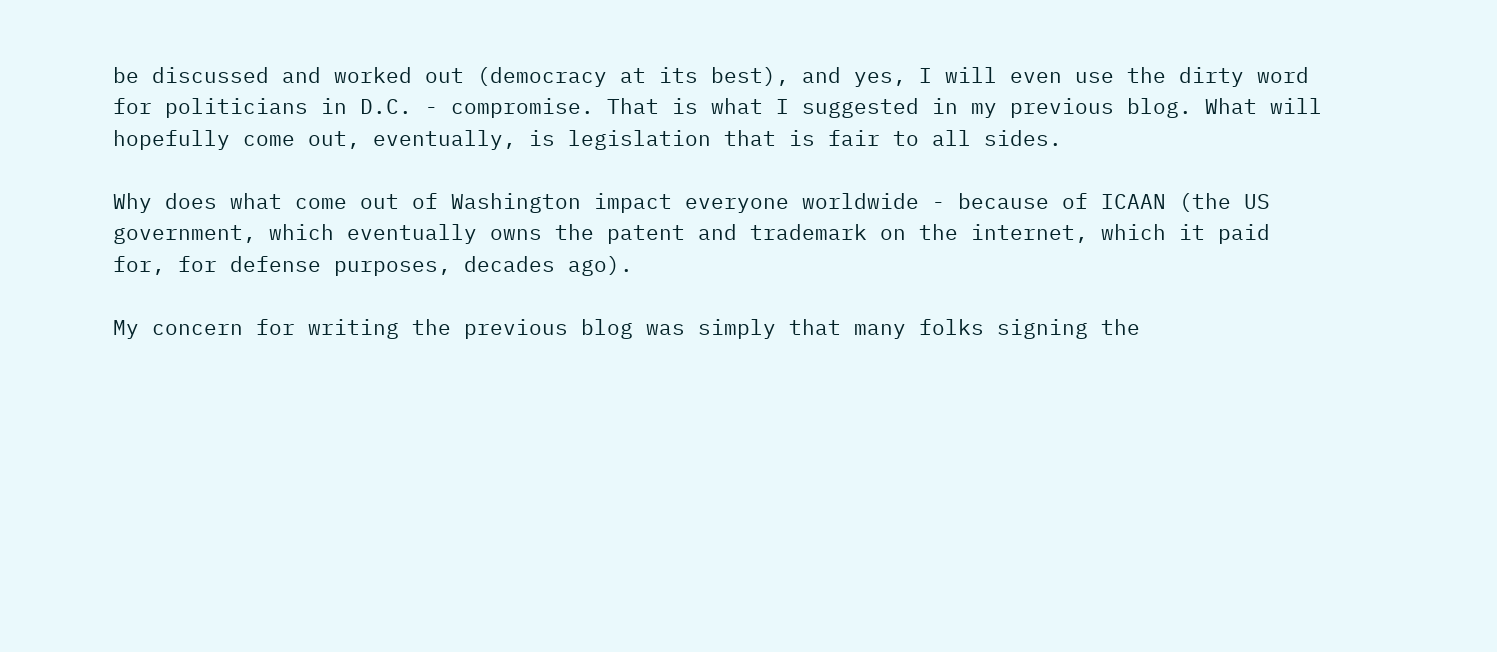be discussed and worked out (democracy at its best), and yes, I will even use the dirty word for politicians in D.C. - compromise. That is what I suggested in my previous blog. What will hopefully come out, eventually, is legislation that is fair to all sides.

Why does what come out of Washington impact everyone worldwide - because of ICAAN (the US government, which eventually owns the patent and trademark on the internet, which it paid for, for defense purposes, decades ago).

My concern for writing the previous blog was simply that many folks signing the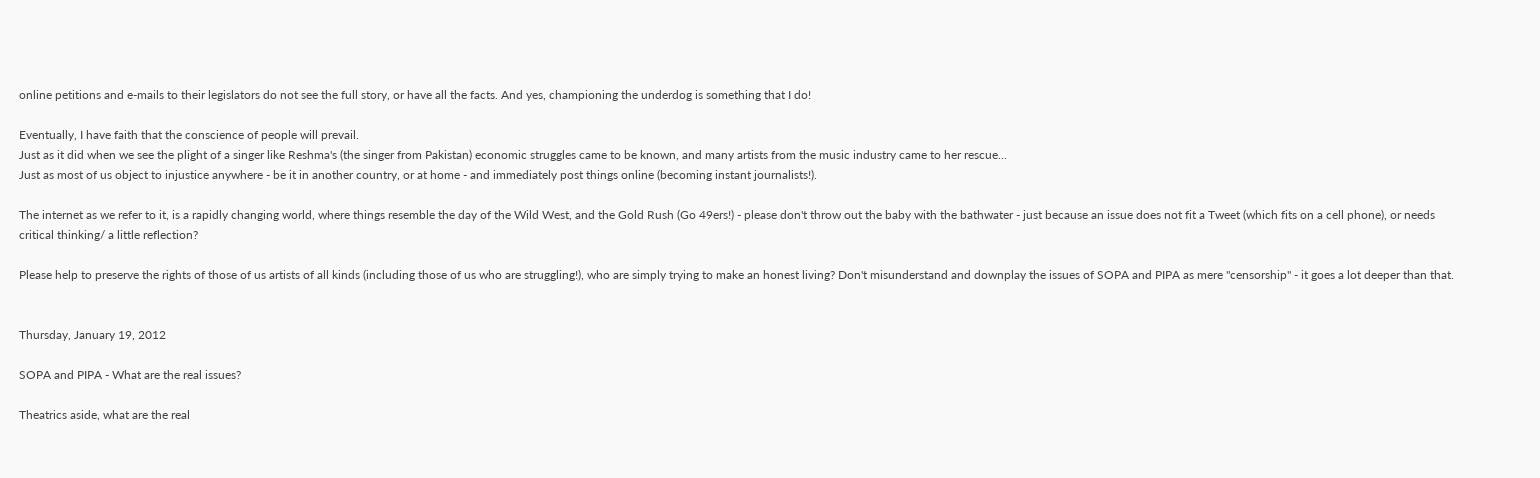online petitions and e-mails to their legislators do not see the full story, or have all the facts. And yes, championing the underdog is something that I do!

Eventually, I have faith that the conscience of people will prevail.
Just as it did when we see the plight of a singer like Reshma's (the singer from Pakistan) economic struggles came to be known, and many artists from the music industry came to her rescue...
Just as most of us object to injustice anywhere - be it in another country, or at home - and immediately post things online (becoming instant journalists!).

The internet as we refer to it, is a rapidly changing world, where things resemble the day of the Wild West, and the Gold Rush (Go 49ers!) - please don't throw out the baby with the bathwater - just because an issue does not fit a Tweet (which fits on a cell phone), or needs critical thinking/ a little reflection?

Please help to preserve the rights of those of us artists of all kinds (including those of us who are struggling!), who are simply trying to make an honest living? Don't misunderstand and downplay the issues of SOPA and PIPA as mere "censorship" - it goes a lot deeper than that.


Thursday, January 19, 2012

SOPA and PIPA - What are the real issues?

Theatrics aside, what are the real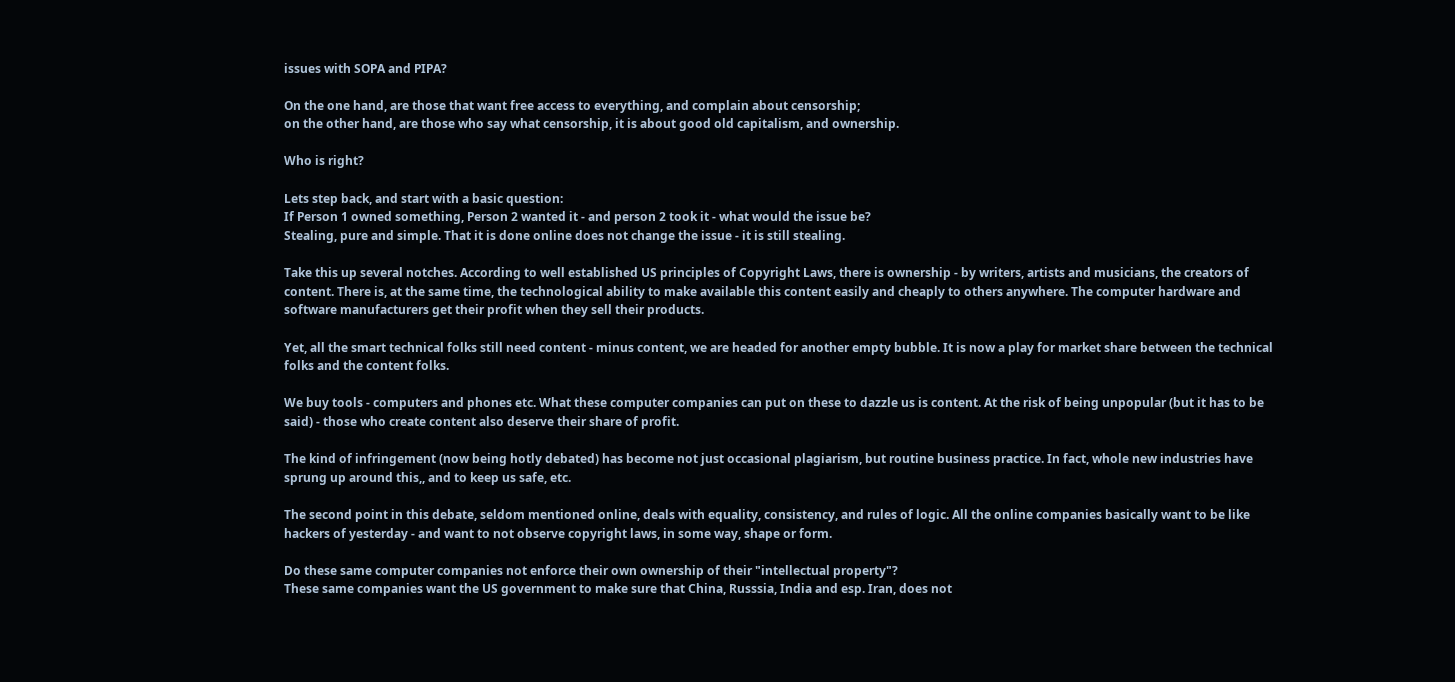issues with SOPA and PIPA?

On the one hand, are those that want free access to everything, and complain about censorship;
on the other hand, are those who say what censorship, it is about good old capitalism, and ownership.

Who is right?

Lets step back, and start with a basic question:
If Person 1 owned something, Person 2 wanted it - and person 2 took it - what would the issue be?
Stealing, pure and simple. That it is done online does not change the issue - it is still stealing.

Take this up several notches. According to well established US principles of Copyright Laws, there is ownership - by writers, artists and musicians, the creators of content. There is, at the same time, the technological ability to make available this content easily and cheaply to others anywhere. The computer hardware and software manufacturers get their profit when they sell their products.

Yet, all the smart technical folks still need content - minus content, we are headed for another empty bubble. It is now a play for market share between the technical folks and the content folks.

We buy tools - computers and phones etc. What these computer companies can put on these to dazzle us is content. At the risk of being unpopular (but it has to be said) - those who create content also deserve their share of profit.

The kind of infringement (now being hotly debated) has become not just occasional plagiarism, but routine business practice. In fact, whole new industries have sprung up around this,, and to keep us safe, etc.

The second point in this debate, seldom mentioned online, deals with equality, consistency, and rules of logic. All the online companies basically want to be like hackers of yesterday - and want to not observe copyright laws, in some way, shape or form.

Do these same computer companies not enforce their own ownership of their "intellectual property"?
These same companies want the US government to make sure that China, Russsia, India and esp. Iran, does not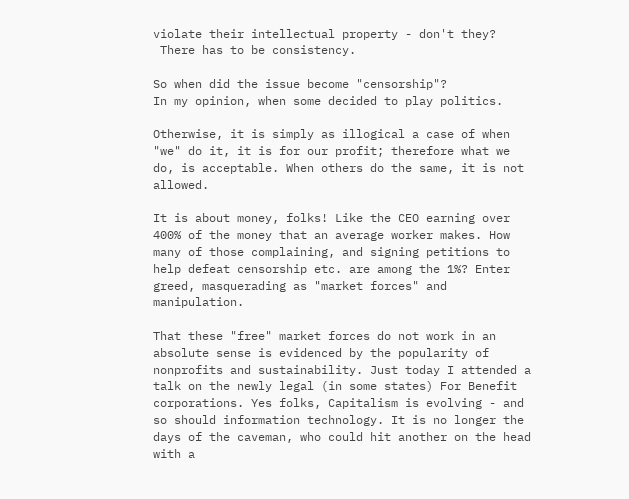violate their intellectual property - don't they?
 There has to be consistency.

So when did the issue become "censorship"?
In my opinion, when some decided to play politics.

Otherwise, it is simply as illogical a case of when "we" do it, it is for our profit; therefore what we do, is acceptable. When others do the same, it is not allowed.

It is about money, folks! Like the CEO earning over 400% of the money that an average worker makes. How many of those complaining, and signing petitions to help defeat censorship etc. are among the 1%? Enter greed, masquerading as "market forces" and manipulation.

That these "free" market forces do not work in an absolute sense is evidenced by the popularity of nonprofits and sustainability. Just today I attended a talk on the newly legal (in some states) For Benefit corporations. Yes folks, Capitalism is evolving - and so should information technology. It is no longer the days of the caveman, who could hit another on the head with a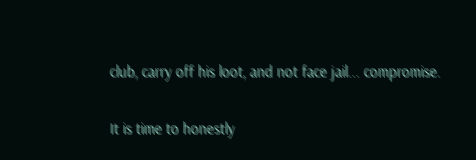club, carry off his loot, and not face jail... compromise.

It is time to honestly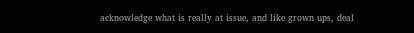acknowledge what is really at issue, and like grown ups, deal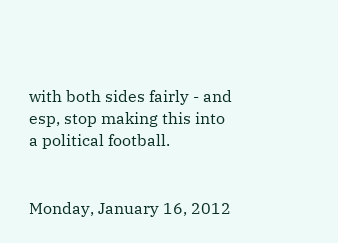with both sides fairly - and esp, stop making this into a political football.


Monday, January 16, 2012